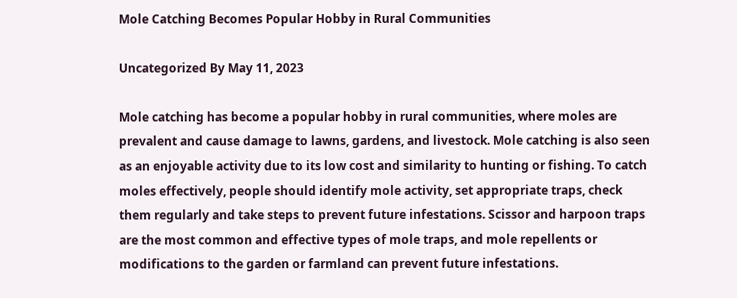Mole Catching Becomes Popular Hobby in Rural Communities

Uncategorized By May 11, 2023

Mole catching has become a popular hobby in rural communities, where moles are prevalent and cause damage to lawns, gardens, and livestock. Mole catching is also seen as an enjoyable activity due to its low cost and similarity to hunting or fishing. To catch moles effectively, people should identify mole activity, set appropriate traps, check them regularly and take steps to prevent future infestations. Scissor and harpoon traps are the most common and effective types of mole traps, and mole repellents or modifications to the garden or farmland can prevent future infestations.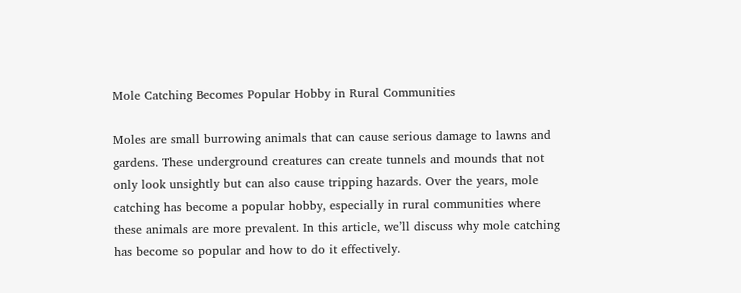Mole Catching Becomes Popular Hobby in Rural Communities

Moles are small burrowing animals that can cause serious damage to lawns and gardens. These underground creatures can create tunnels and mounds that not only look unsightly but can also cause tripping hazards. Over the years, mole catching has become a popular hobby, especially in rural communities where these animals are more prevalent. In this article, we’ll discuss why mole catching has become so popular and how to do it effectively.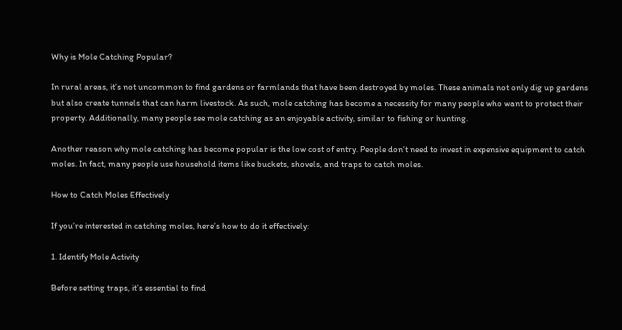Why is Mole Catching Popular?

In rural areas, it’s not uncommon to find gardens or farmlands that have been destroyed by moles. These animals not only dig up gardens but also create tunnels that can harm livestock. As such, mole catching has become a necessity for many people who want to protect their property. Additionally, many people see mole catching as an enjoyable activity, similar to fishing or hunting.

Another reason why mole catching has become popular is the low cost of entry. People don’t need to invest in expensive equipment to catch moles. In fact, many people use household items like buckets, shovels, and traps to catch moles.

How to Catch Moles Effectively

If you’re interested in catching moles, here’s how to do it effectively:

1. Identify Mole Activity

Before setting traps, it’s essential to find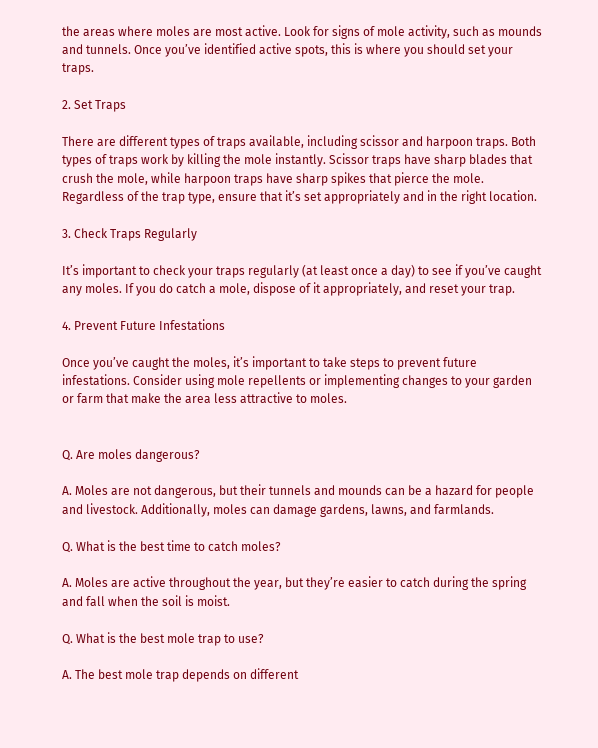the areas where moles are most active. Look for signs of mole activity, such as mounds and tunnels. Once you’ve identified active spots, this is where you should set your traps.

2. Set Traps

There are different types of traps available, including scissor and harpoon traps. Both types of traps work by killing the mole instantly. Scissor traps have sharp blades that crush the mole, while harpoon traps have sharp spikes that pierce the mole. Regardless of the trap type, ensure that it’s set appropriately and in the right location.

3. Check Traps Regularly

It’s important to check your traps regularly (at least once a day) to see if you’ve caught any moles. If you do catch a mole, dispose of it appropriately, and reset your trap.

4. Prevent Future Infestations

Once you’ve caught the moles, it’s important to take steps to prevent future infestations. Consider using mole repellents or implementing changes to your garden or farm that make the area less attractive to moles.


Q. Are moles dangerous?

A. Moles are not dangerous, but their tunnels and mounds can be a hazard for people and livestock. Additionally, moles can damage gardens, lawns, and farmlands.

Q. What is the best time to catch moles?

A. Moles are active throughout the year, but they’re easier to catch during the spring and fall when the soil is moist.

Q. What is the best mole trap to use?

A. The best mole trap depends on different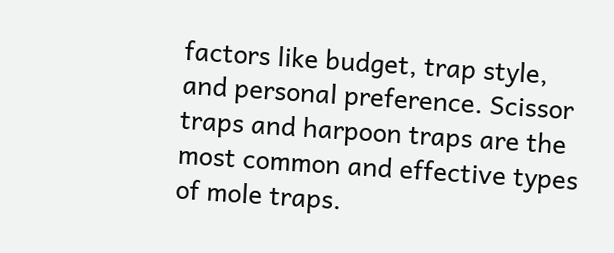factors like budget, trap style, and personal preference. Scissor traps and harpoon traps are the most common and effective types of mole traps.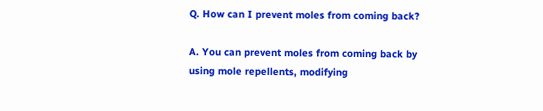Q. How can I prevent moles from coming back?

A. You can prevent moles from coming back by using mole repellents, modifying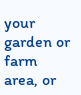your garden or farm area, or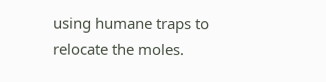using humane traps to relocate the moles.